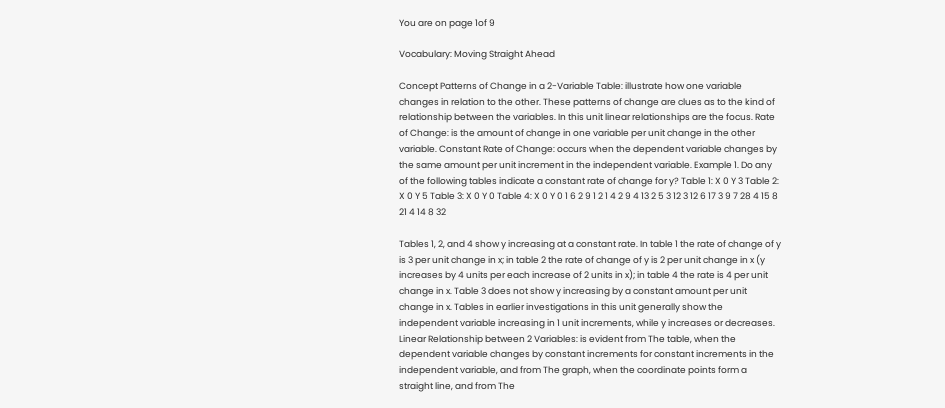You are on page 1of 9

Vocabulary: Moving Straight Ahead

Concept Patterns of Change in a 2-Variable Table: illustrate how one variable changes in relation to the other. These patterns of change are clues as to the kind of relationship between the variables. In this unit linear relationships are the focus. Rate of Change: is the amount of change in one variable per unit change in the other variable. Constant Rate of Change: occurs when the dependent variable changes by the same amount per unit increment in the independent variable. Example 1. Do any of the following tables indicate a constant rate of change for y? Table 1: X 0 Y 3 Table 2: X 0 Y 5 Table 3: X 0 Y 0 Table 4: X 0 Y 0 1 6 2 9 1 2 1 4 2 9 4 13 2 5 3 12 3 12 6 17 3 9 7 28 4 15 8 21 4 14 8 32

Tables 1, 2, and 4 show y increasing at a constant rate. In table 1 the rate of change of y is 3 per unit change in x; in table 2 the rate of change of y is 2 per unit change in x (y increases by 4 units per each increase of 2 units in x); in table 4 the rate is 4 per unit change in x. Table 3 does not show y increasing by a constant amount per unit change in x. Tables in earlier investigations in this unit generally show the independent variable increasing in 1 unit increments, while y increases or decreases. Linear Relationship between 2 Variables: is evident from The table, when the dependent variable changes by constant increments for constant increments in the independent variable, and from The graph, when the coordinate points form a straight line, and from The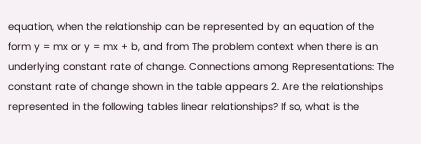equation, when the relationship can be represented by an equation of the form y = mx or y = mx + b, and from The problem context when there is an underlying constant rate of change. Connections among Representations: The constant rate of change shown in the table appears 2. Are the relationships represented in the following tables linear relationships? If so, what is the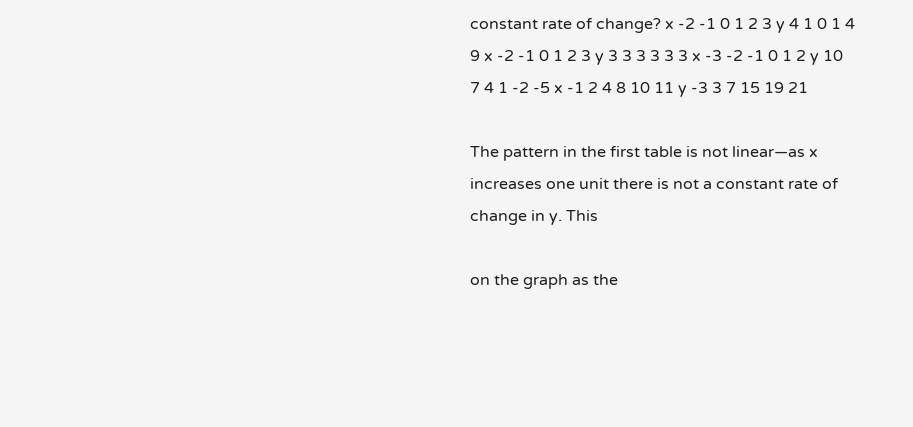constant rate of change? x -2 -1 0 1 2 3 y 4 1 0 1 4 9 x -2 -1 0 1 2 3 y 3 3 3 3 3 3 x -3 -2 -1 0 1 2 y 10 7 4 1 -2 -5 x -1 2 4 8 10 11 y -3 3 7 15 19 21

The pattern in the first table is not linear—as x increases one unit there is not a constant rate of change in y. This

on the graph as the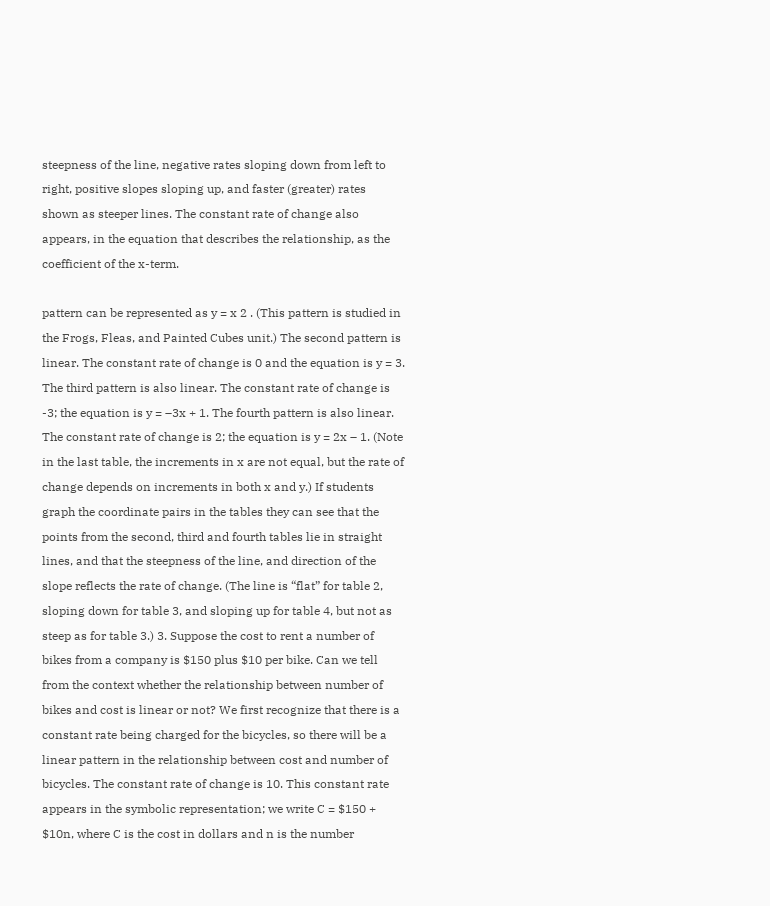steepness of the line, negative rates sloping down from left to right, positive slopes sloping up, and faster (greater) rates shown as steeper lines. The constant rate of change also appears, in the equation that describes the relationship, as the coefficient of the x-term.

pattern can be represented as y = x 2 . (This pattern is studied in the Frogs, Fleas, and Painted Cubes unit.) The second pattern is linear. The constant rate of change is 0 and the equation is y = 3. The third pattern is also linear. The constant rate of change is -3; the equation is y = –3x + 1. The fourth pattern is also linear. The constant rate of change is 2; the equation is y = 2x – 1. (Note in the last table, the increments in x are not equal, but the rate of change depends on increments in both x and y.) If students graph the coordinate pairs in the tables they can see that the points from the second, third and fourth tables lie in straight lines, and that the steepness of the line, and direction of the slope reflects the rate of change. (The line is “flat” for table 2, sloping down for table 3, and sloping up for table 4, but not as steep as for table 3.) 3. Suppose the cost to rent a number of bikes from a company is $150 plus $10 per bike. Can we tell from the context whether the relationship between number of bikes and cost is linear or not? We first recognize that there is a constant rate being charged for the bicycles, so there will be a linear pattern in the relationship between cost and number of bicycles. The constant rate of change is 10. This constant rate appears in the symbolic representation; we write C = $150 + $10n, where C is the cost in dollars and n is the number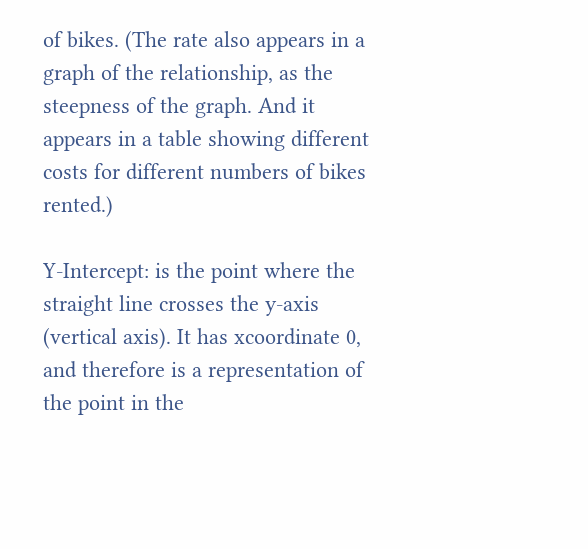of bikes. (The rate also appears in a graph of the relationship, as the steepness of the graph. And it appears in a table showing different costs for different numbers of bikes rented.)

Y-Intercept: is the point where the straight line crosses the y-axis (vertical axis). It has xcoordinate 0, and therefore is a representation of the point in the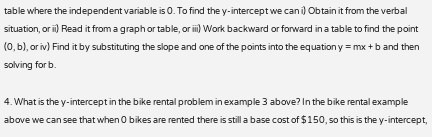table where the independent variable is 0. To find the y-intercept we can i) Obtain it from the verbal situation, or ii) Read it from a graph or table, or iii) Work backward or forward in a table to find the point (0, b), or iv) Find it by substituting the slope and one of the points into the equation y = mx + b and then solving for b.

4. What is the y-intercept in the bike rental problem in example 3 above? In the bike rental example above we can see that when 0 bikes are rented there is still a base cost of $150, so this is the y-intercept,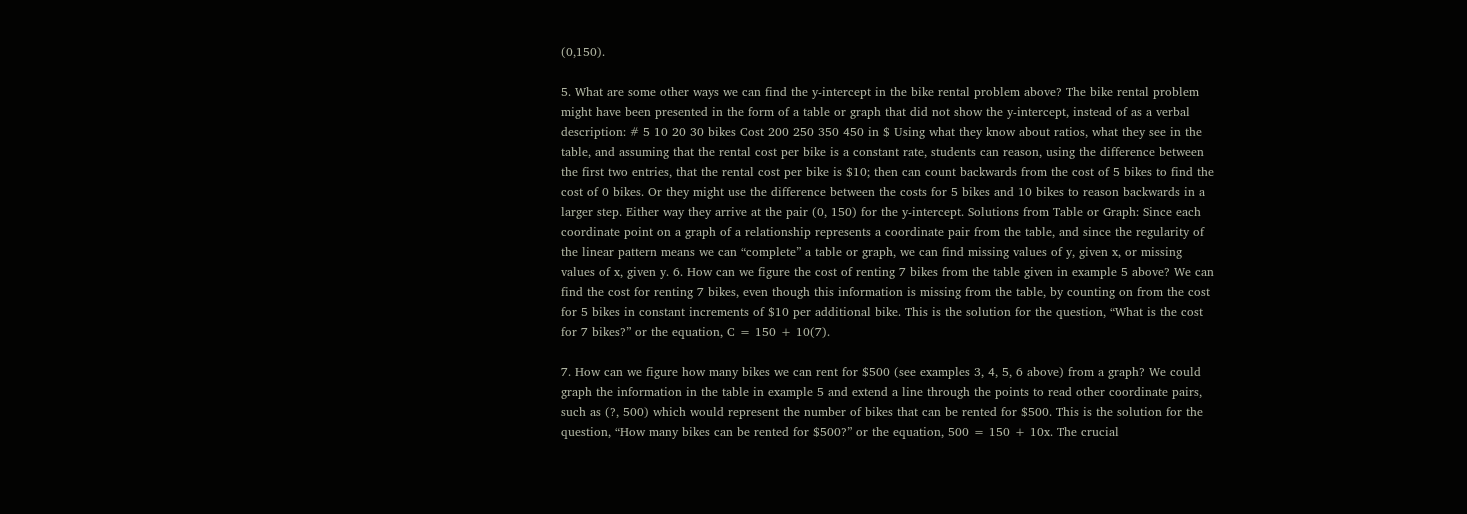(0,150).

5. What are some other ways we can find the y-intercept in the bike rental problem above? The bike rental problem might have been presented in the form of a table or graph that did not show the y-intercept, instead of as a verbal description: # 5 10 20 30 bikes Cost 200 250 350 450 in $ Using what they know about ratios, what they see in the table, and assuming that the rental cost per bike is a constant rate, students can reason, using the difference between the first two entries, that the rental cost per bike is $10; then can count backwards from the cost of 5 bikes to find the cost of 0 bikes. Or they might use the difference between the costs for 5 bikes and 10 bikes to reason backwards in a larger step. Either way they arrive at the pair (0, 150) for the y-intercept. Solutions from Table or Graph: Since each coordinate point on a graph of a relationship represents a coordinate pair from the table, and since the regularity of the linear pattern means we can “complete” a table or graph, we can find missing values of y, given x, or missing values of x, given y. 6. How can we figure the cost of renting 7 bikes from the table given in example 5 above? We can find the cost for renting 7 bikes, even though this information is missing from the table, by counting on from the cost for 5 bikes in constant increments of $10 per additional bike. This is the solution for the question, “What is the cost for 7 bikes?” or the equation, C = 150 + 10(7).

7. How can we figure how many bikes we can rent for $500 (see examples 3, 4, 5, 6 above) from a graph? We could graph the information in the table in example 5 and extend a line through the points to read other coordinate pairs, such as (?, 500) which would represent the number of bikes that can be rented for $500. This is the solution for the question, “How many bikes can be rented for $500?” or the equation, 500 = 150 + 10x. The crucial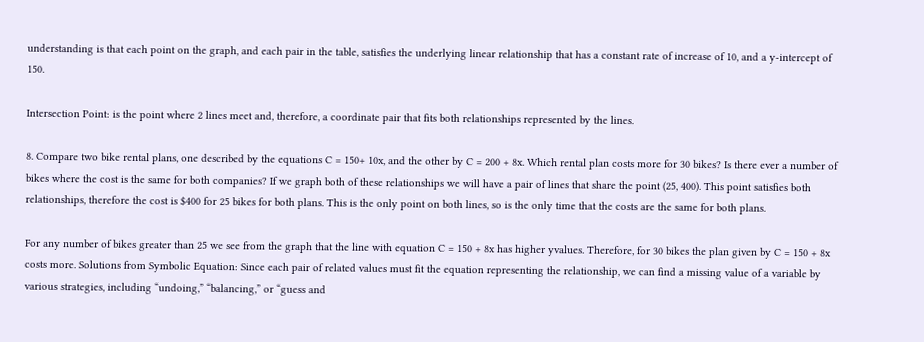understanding is that each point on the graph, and each pair in the table, satisfies the underlying linear relationship that has a constant rate of increase of 10, and a y-intercept of 150.

Intersection Point: is the point where 2 lines meet and, therefore, a coordinate pair that fits both relationships represented by the lines.

8. Compare two bike rental plans, one described by the equations C = 150+ 10x, and the other by C = 200 + 8x. Which rental plan costs more for 30 bikes? Is there ever a number of bikes where the cost is the same for both companies? If we graph both of these relationships we will have a pair of lines that share the point (25, 400). This point satisfies both relationships, therefore the cost is $400 for 25 bikes for both plans. This is the only point on both lines, so is the only time that the costs are the same for both plans.

For any number of bikes greater than 25 we see from the graph that the line with equation C = 150 + 8x has higher yvalues. Therefore, for 30 bikes the plan given by C = 150 + 8x costs more. Solutions from Symbolic Equation: Since each pair of related values must fit the equation representing the relationship, we can find a missing value of a variable by various strategies, including “undoing,” “balancing,” or “guess and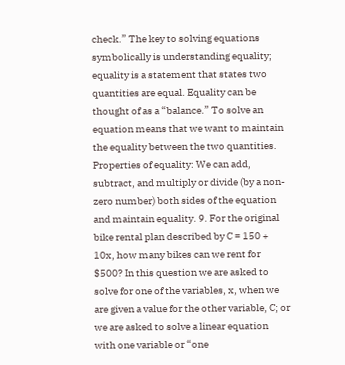check.” The key to solving equations symbolically is understanding equality; equality is a statement that states two quantities are equal. Equality can be thought of as a “balance.” To solve an equation means that we want to maintain the equality between the two quantities. Properties of equality: We can add, subtract, and multiply or divide (by a non-zero number) both sides of the equation and maintain equality. 9. For the original bike rental plan described by C = 150 + 10x, how many bikes can we rent for $500? In this question we are asked to solve for one of the variables, x, when we are given a value for the other variable, C; or we are asked to solve a linear equation with one variable or “one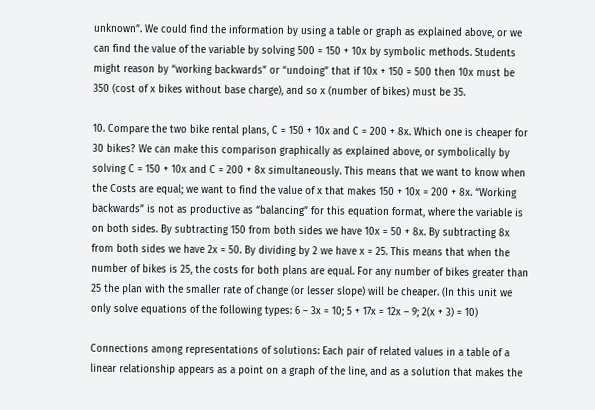unknown”. We could find the information by using a table or graph as explained above, or we can find the value of the variable by solving 500 = 150 + 10x by symbolic methods. Students might reason by “working backwards” or “undoing” that if 10x + 150 = 500 then 10x must be 350 (cost of x bikes without base charge), and so x (number of bikes) must be 35.

10. Compare the two bike rental plans, C = 150 + 10x and C = 200 + 8x. Which one is cheaper for 30 bikes? We can make this comparison graphically as explained above, or symbolically by solving C = 150 + 10x and C = 200 + 8x simultaneously. This means that we want to know when the Costs are equal; we want to find the value of x that makes 150 + 10x = 200 + 8x. “Working backwards” is not as productive as “balancing” for this equation format, where the variable is on both sides. By subtracting 150 from both sides we have 10x = 50 + 8x. By subtracting 8x from both sides we have 2x = 50. By dividing by 2 we have x = 25. This means that when the number of bikes is 25, the costs for both plans are equal. For any number of bikes greater than 25 the plan with the smaller rate of change (or lesser slope) will be cheaper. (In this unit we only solve equations of the following types: 6 – 3x = 10; 5 + 17x = 12x – 9; 2(x + 3) = 10)

Connections among representations of solutions: Each pair of related values in a table of a linear relationship appears as a point on a graph of the line, and as a solution that makes the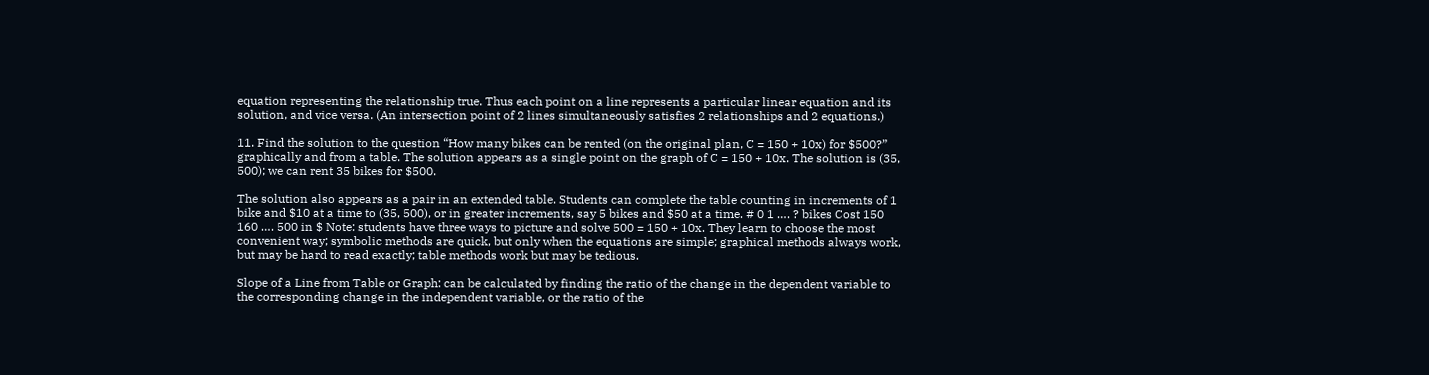equation representing the relationship true. Thus each point on a line represents a particular linear equation and its solution, and vice versa. (An intersection point of 2 lines simultaneously satisfies 2 relationships and 2 equations.)

11. Find the solution to the question “How many bikes can be rented (on the original plan, C = 150 + 10x) for $500?” graphically and from a table. The solution appears as a single point on the graph of C = 150 + 10x. The solution is (35, 500); we can rent 35 bikes for $500.

The solution also appears as a pair in an extended table. Students can complete the table counting in increments of 1 bike and $10 at a time to (35, 500), or in greater increments, say 5 bikes and $50 at a time. # 0 1 …. ? bikes Cost 150 160 …. 500 in $ Note: students have three ways to picture and solve 500 = 150 + 10x. They learn to choose the most convenient way; symbolic methods are quick, but only when the equations are simple; graphical methods always work, but may be hard to read exactly; table methods work but may be tedious.

Slope of a Line from Table or Graph: can be calculated by finding the ratio of the change in the dependent variable to the corresponding change in the independent variable, or the ratio of the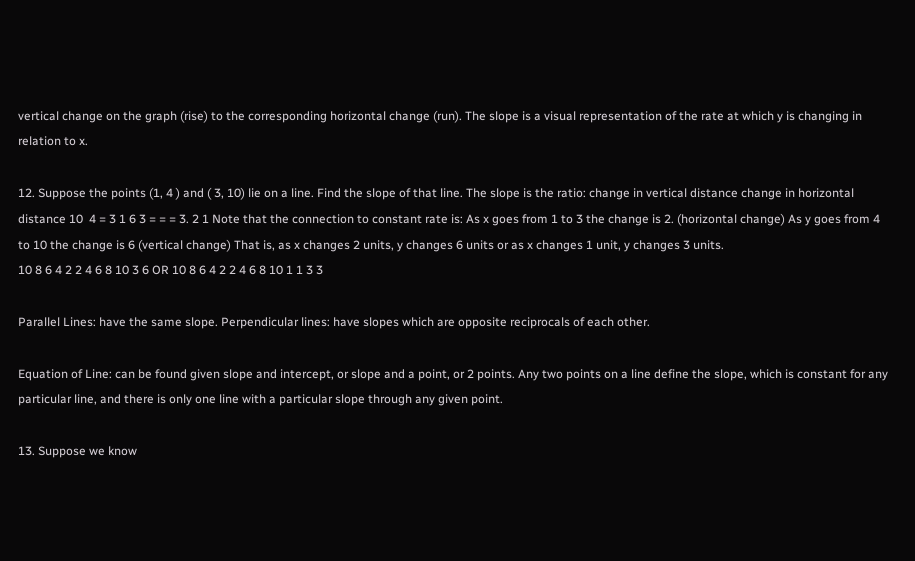vertical change on the graph (rise) to the corresponding horizontal change (run). The slope is a visual representation of the rate at which y is changing in relation to x.

12. Suppose the points (1, 4 ) and ( 3, 10) lie on a line. Find the slope of that line. The slope is the ratio: change in vertical distance change in horizontal distance 10  4 = 3 1 6 3 = = = 3. 2 1 Note that the connection to constant rate is: As x goes from 1 to 3 the change is 2. (horizontal change) As y goes from 4 to 10 the change is 6 (vertical change) That is, as x changes 2 units, y changes 6 units or as x changes 1 unit, y changes 3 units.
10 8 6 4 2 2 4 6 8 10 3 6 OR 10 8 6 4 2 2 4 6 8 10 1 1 3 3

Parallel Lines: have the same slope. Perpendicular lines: have slopes which are opposite reciprocals of each other.

Equation of Line: can be found given slope and intercept, or slope and a point, or 2 points. Any two points on a line define the slope, which is constant for any particular line, and there is only one line with a particular slope through any given point.

13. Suppose we know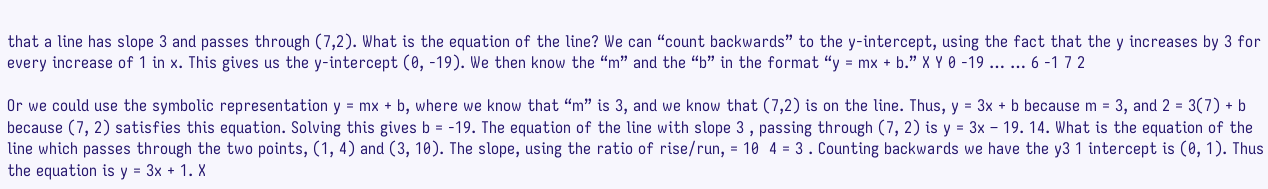that a line has slope 3 and passes through (7,2). What is the equation of the line? We can “count backwards” to the y-intercept, using the fact that the y increases by 3 for every increase of 1 in x. This gives us the y-intercept (0, -19). We then know the “m” and the “b” in the format “y = mx + b.” X Y 0 -19 … … 6 -1 7 2

Or we could use the symbolic representation y = mx + b, where we know that “m” is 3, and we know that (7,2) is on the line. Thus, y = 3x + b because m = 3, and 2 = 3(7) + b because (7, 2) satisfies this equation. Solving this gives b = -19. The equation of the line with slope 3 , passing through (7, 2) is y = 3x – 19. 14. What is the equation of the line which passes through the two points, (1, 4) and (3, 10). The slope, using the ratio of rise/run, = 10  4 = 3 . Counting backwards we have the y3 1 intercept is (0, 1). Thus the equation is y = 3x + 1. X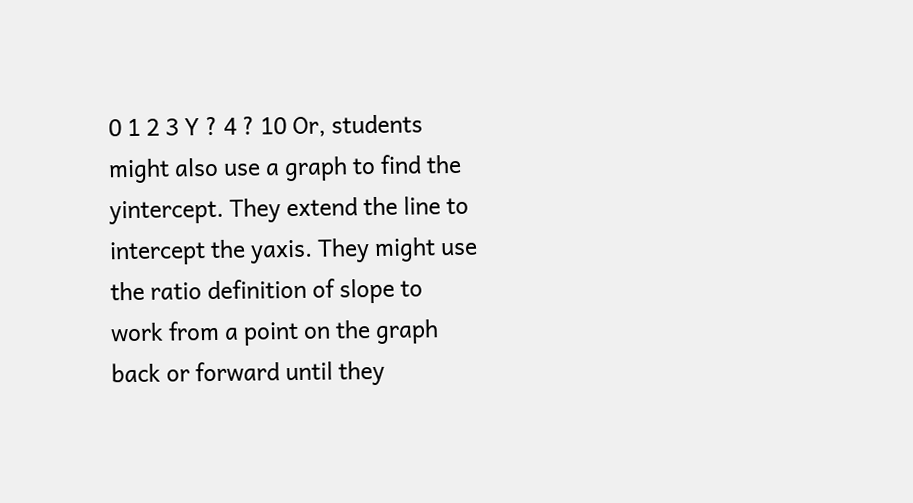0 1 2 3 Y ? 4 ? 10 Or, students might also use a graph to find the yintercept. They extend the line to intercept the yaxis. They might use the ratio definition of slope to work from a point on the graph back or forward until they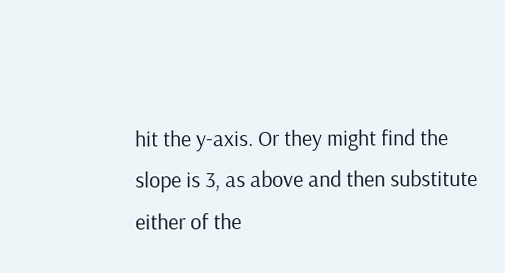hit the y-axis. Or they might find the slope is 3, as above and then substitute either of the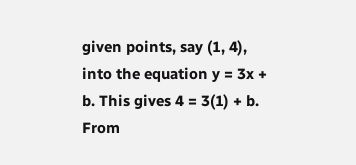given points, say (1, 4), into the equation y = 3x + b. This gives 4 = 3(1) + b. From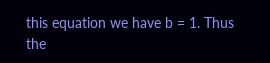this equation we have b = 1. Thus the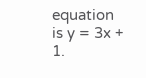equation is y = 3x + 1.